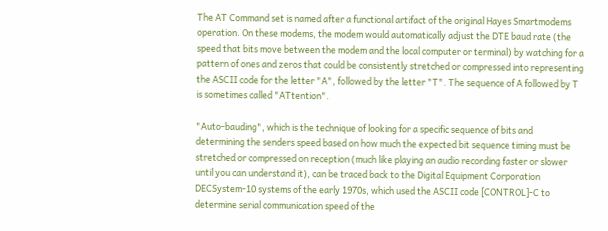The AT Command set is named after a functional artifact of the original Hayes Smartmodems operation. On these modems, the modem would automatically adjust the DTE baud rate (the speed that bits move between the modem and the local computer or terminal) by watching for a pattern of ones and zeros that could be consistently stretched or compressed into representing the ASCII code for the letter "A", followed by the letter "T". The sequence of A followed by T is sometimes called "ATtention".

"Auto-bauding", which is the technique of looking for a specific sequence of bits and determining the senders speed based on how much the expected bit sequence timing must be stretched or compressed on reception (much like playing an audio recording faster or slower until you can understand it), can be traced back to the Digital Equipment Corporation DECSystem-10 systems of the early 1970s, which used the ASCII code [CONTROL]-C to determine serial communication speed of the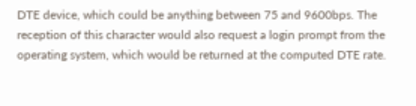DTE device, which could be anything between 75 and 9600bps. The reception of this character would also request a login prompt from the operating system, which would be returned at the computed DTE rate.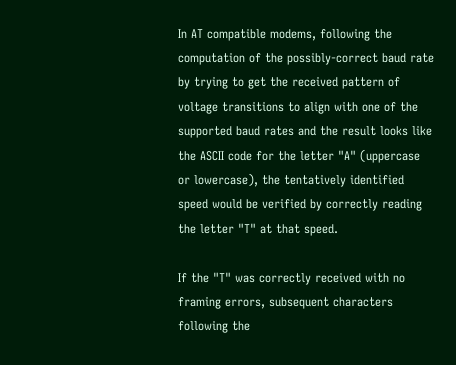In AT compatible modems, following the computation of the possibly-correct baud rate by trying to get the received pattern of voltage transitions to align with one of the supported baud rates and the result looks like the ASCII code for the letter "A" (uppercase or lowercase), the tentatively identified speed would be verified by correctly reading the letter "T" at that speed.

If the "T" was correctly received with no framing errors, subsequent characters following the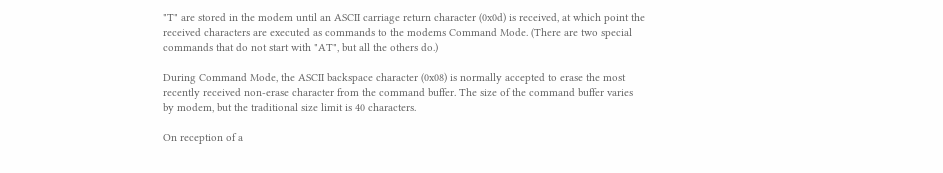"T" are stored in the modem until an ASCII carriage return character (0x0d) is received, at which point the received characters are executed as commands to the modems Command Mode. (There are two special commands that do not start with "AT", but all the others do.)

During Command Mode, the ASCII backspace character (0x08) is normally accepted to erase the most recently received non-erase character from the command buffer. The size of the command buffer varies by modem, but the traditional size limit is 40 characters.

On reception of a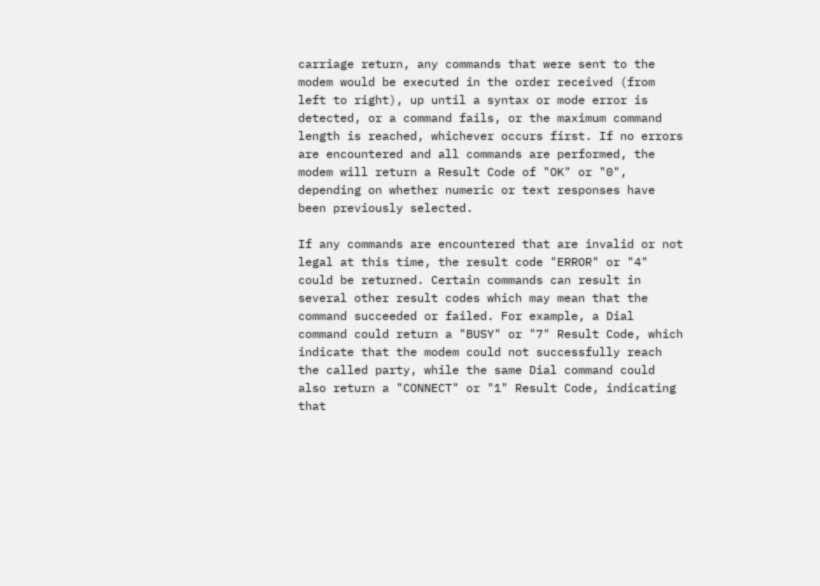carriage return, any commands that were sent to the modem would be executed in the order received (from left to right), up until a syntax or mode error is detected, or a command fails, or the maximum command length is reached, whichever occurs first. If no errors are encountered and all commands are performed, the modem will return a Result Code of "OK" or "0", depending on whether numeric or text responses have been previously selected.

If any commands are encountered that are invalid or not legal at this time, the result code "ERROR" or "4" could be returned. Certain commands can result in several other result codes which may mean that the command succeeded or failed. For example, a Dial command could return a "BUSY" or "7" Result Code, which indicate that the modem could not successfully reach the called party, while the same Dial command could also return a "CONNECT" or "1" Result Code, indicating that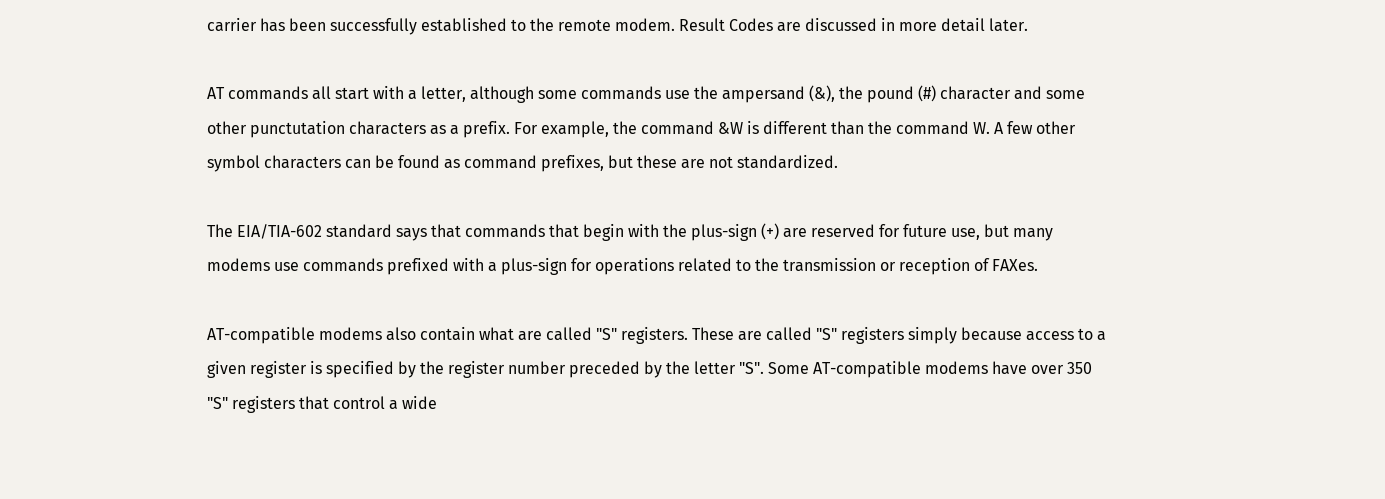carrier has been successfully established to the remote modem. Result Codes are discussed in more detail later.

AT commands all start with a letter, although some commands use the ampersand (&), the pound (#) character and some other punctutation characters as a prefix. For example, the command &W is different than the command W. A few other symbol characters can be found as command prefixes, but these are not standardized.

The EIA/TIA-602 standard says that commands that begin with the plus-sign (+) are reserved for future use, but many modems use commands prefixed with a plus-sign for operations related to the transmission or reception of FAXes.

AT-compatible modems also contain what are called "S" registers. These are called "S" registers simply because access to a given register is specified by the register number preceded by the letter "S". Some AT-compatible modems have over 350 "S" registers that control a wide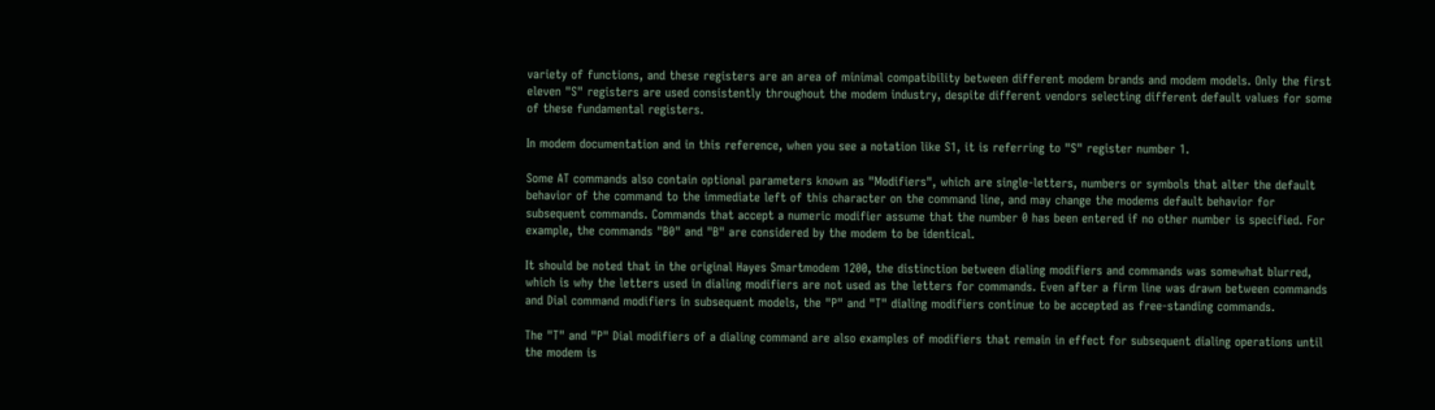variety of functions, and these registers are an area of minimal compatibility between different modem brands and modem models. Only the first eleven "S" registers are used consistently throughout the modem industry, despite different vendors selecting different default values for some of these fundamental registers.

In modem documentation and in this reference, when you see a notation like S1, it is referring to "S" register number 1.

Some AT commands also contain optional parameters known as "Modifiers", which are single-letters, numbers or symbols that alter the default behavior of the command to the immediate left of this character on the command line, and may change the modems default behavior for subsequent commands. Commands that accept a numeric modifier assume that the number 0 has been entered if no other number is specified. For example, the commands "B0" and "B" are considered by the modem to be identical.

It should be noted that in the original Hayes Smartmodem 1200, the distinction between dialing modifiers and commands was somewhat blurred, which is why the letters used in dialing modifiers are not used as the letters for commands. Even after a firm line was drawn between commands and Dial command modifiers in subsequent models, the "P" and "T" dialing modifiers continue to be accepted as free-standing commands.

The "T" and "P" Dial modifiers of a dialing command are also examples of modifiers that remain in effect for subsequent dialing operations until the modem is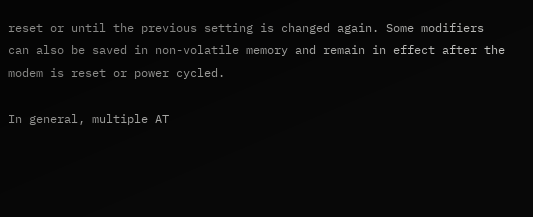reset or until the previous setting is changed again. Some modifiers can also be saved in non-volatile memory and remain in effect after the modem is reset or power cycled.

In general, multiple AT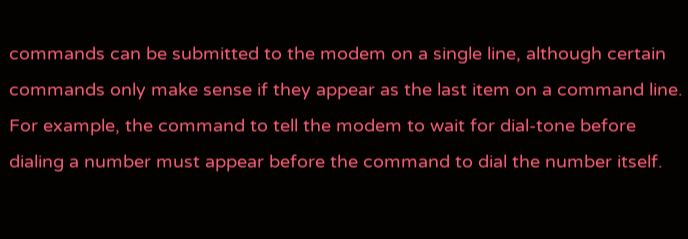commands can be submitted to the modem on a single line, although certain commands only make sense if they appear as the last item on a command line. For example, the command to tell the modem to wait for dial-tone before dialing a number must appear before the command to dial the number itself.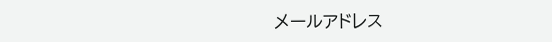メールアドレス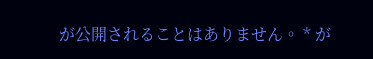が公開されることはありません。 * が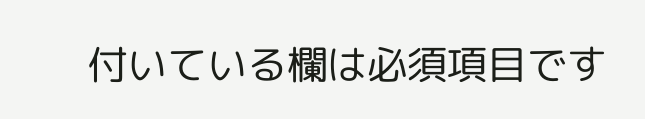付いている欄は必須項目です